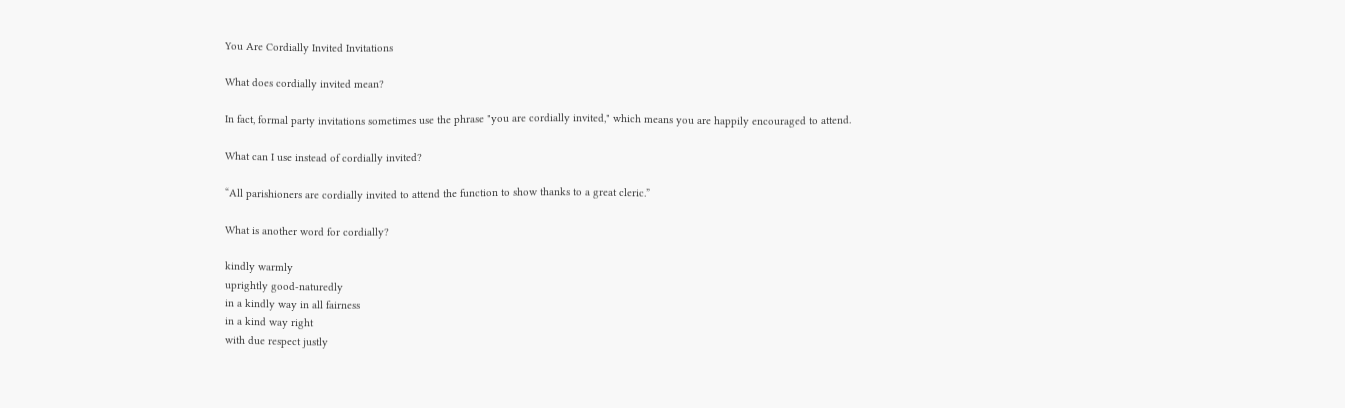You Are Cordially Invited Invitations

What does cordially invited mean?

In fact, formal party invitations sometimes use the phrase "you are cordially invited," which means you are happily encouraged to attend.

What can I use instead of cordially invited?

“All parishioners are cordially invited to attend the function to show thanks to a great cleric.”

What is another word for cordially?

kindly warmly
uprightly good-naturedly
in a kindly way in all fairness
in a kind way right
with due respect justly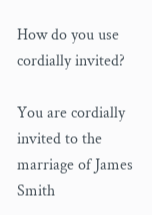How do you use cordially invited?

You are cordially invited to the marriage of James Smith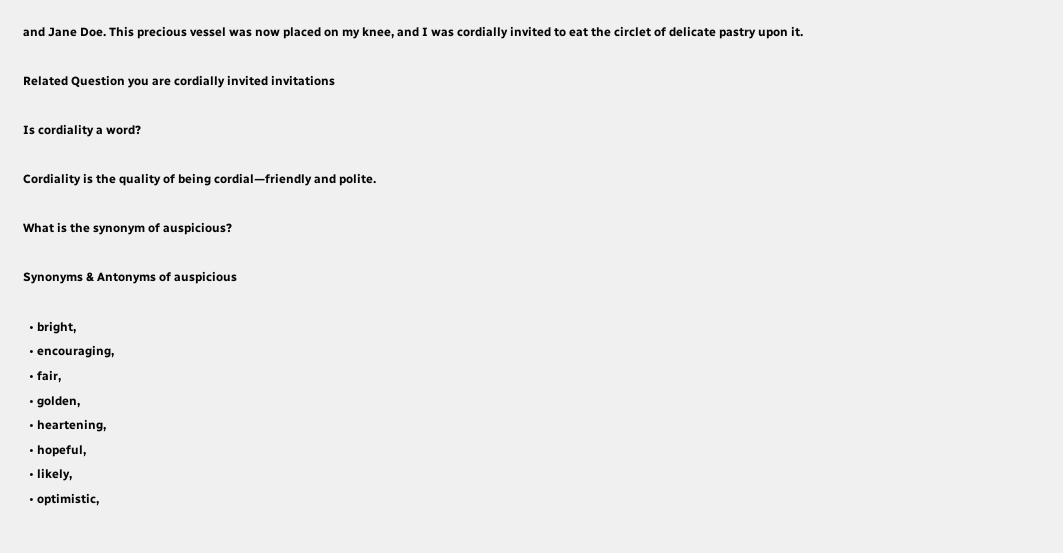and Jane Doe. This precious vessel was now placed on my knee, and I was cordially invited to eat the circlet of delicate pastry upon it.

Related Question you are cordially invited invitations

Is cordiality a word?

Cordiality is the quality of being cordial—friendly and polite.

What is the synonym of auspicious?

Synonyms & Antonyms of auspicious

  • bright,
  • encouraging,
  • fair,
  • golden,
  • heartening,
  • hopeful,
  • likely,
  • optimistic,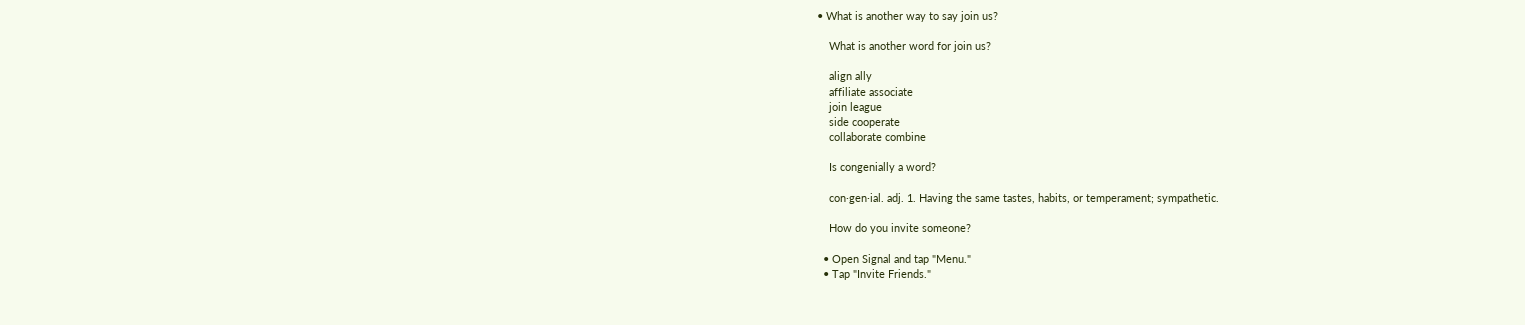• What is another way to say join us?

    What is another word for join us?

    align ally
    affiliate associate
    join league
    side cooperate
    collaborate combine

    Is congenially a word?

    con·gen·ial. adj. 1. Having the same tastes, habits, or temperament; sympathetic.

    How do you invite someone?

  • Open Signal and tap "Menu."
  • Tap "Invite Friends."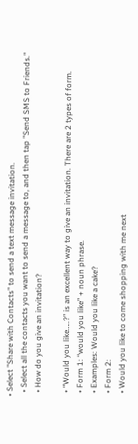• Select "Share with Contacts" to send a text message invitation.
  • Select all the contacts you want to send a message to, and then tap "Send SMS to Friends."
  • How do you give an invitation?

  • “Would you like…..?” is an excellent way to give an invitation. There are 2 types of form.
  • Form 1: “would you like” + noun phrase.
  • Examples: Would you like a cake?
  • Form 2:
  • Would you like to come shopping with me next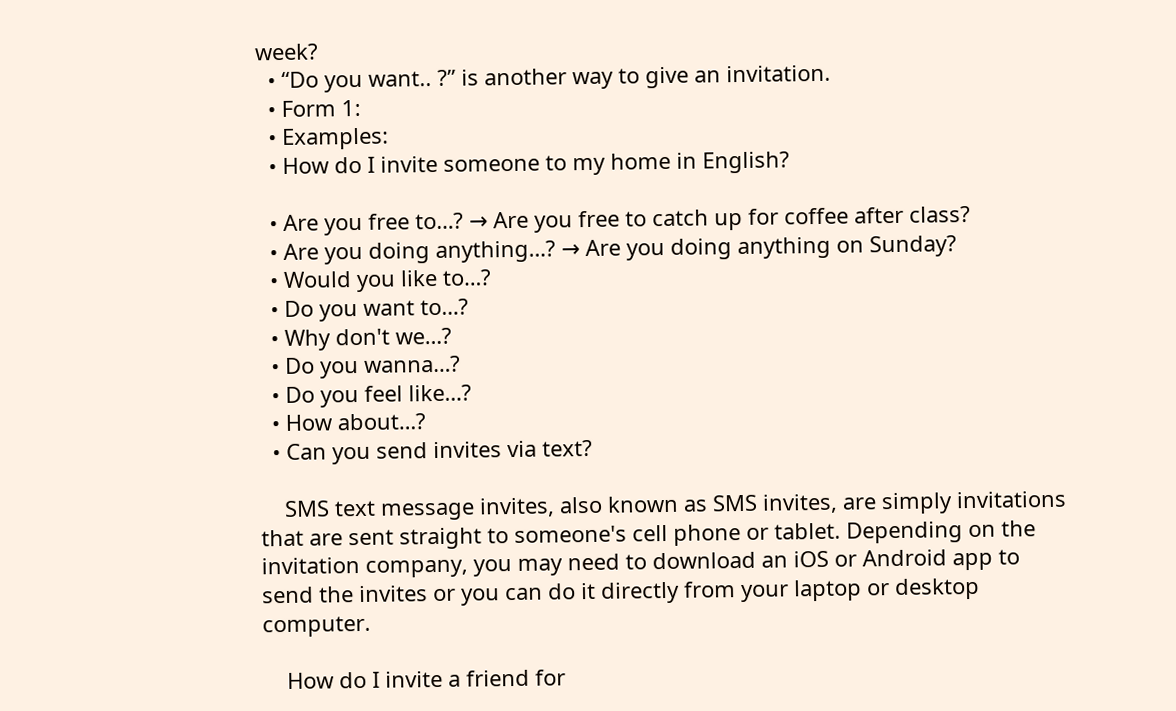week?
  • “Do you want.. ?” is another way to give an invitation.
  • Form 1:
  • Examples:
  • How do I invite someone to my home in English?

  • Are you free to…? → Are you free to catch up for coffee after class?
  • Are you doing anything…? → Are you doing anything on Sunday?
  • Would you like to…?
  • Do you want to…?
  • Why don't we…?
  • Do you wanna…?
  • Do you feel like…?
  • How about…?
  • Can you send invites via text?

    SMS text message invites, also known as SMS invites, are simply invitations that are sent straight to someone's cell phone or tablet. Depending on the invitation company, you may need to download an iOS or Android app to send the invites or you can do it directly from your laptop or desktop computer.

    How do I invite a friend for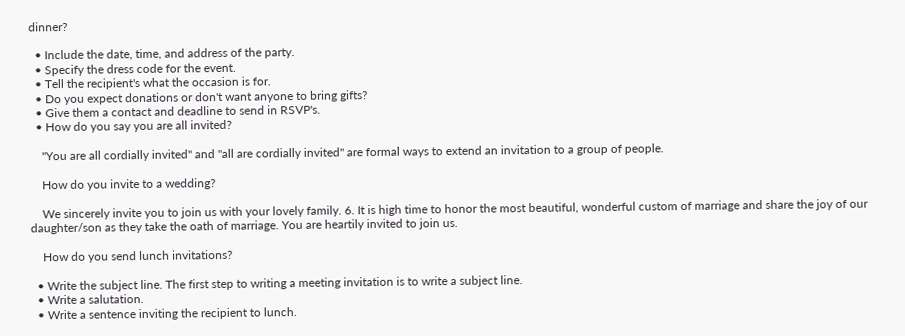dinner?

  • Include the date, time, and address of the party.
  • Specify the dress code for the event.
  • Tell the recipient's what the occasion is for.
  • Do you expect donations or don't want anyone to bring gifts?
  • Give them a contact and deadline to send in RSVP's.
  • How do you say you are all invited?

    "You are all cordially invited" and "all are cordially invited" are formal ways to extend an invitation to a group of people.

    How do you invite to a wedding?

    We sincerely invite you to join us with your lovely family. 6. It is high time to honor the most beautiful, wonderful custom of marriage and share the joy of our daughter/son as they take the oath of marriage. You are heartily invited to join us.

    How do you send lunch invitations?

  • Write the subject line. The first step to writing a meeting invitation is to write a subject line.
  • Write a salutation.
  • Write a sentence inviting the recipient to lunch.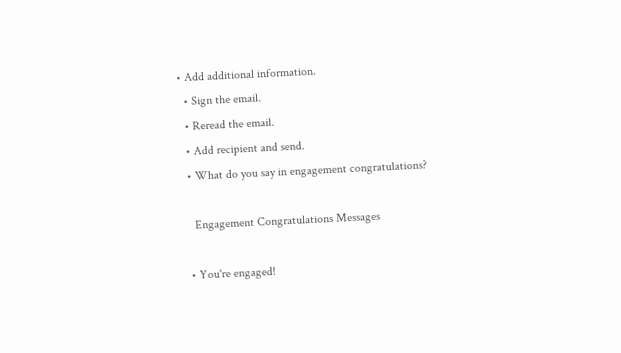• Add additional information.
  • Sign the email.
  • Reread the email.
  • Add recipient and send.
  • What do you say in engagement congratulations?

    Engagement Congratulations Messages

  • You're engaged!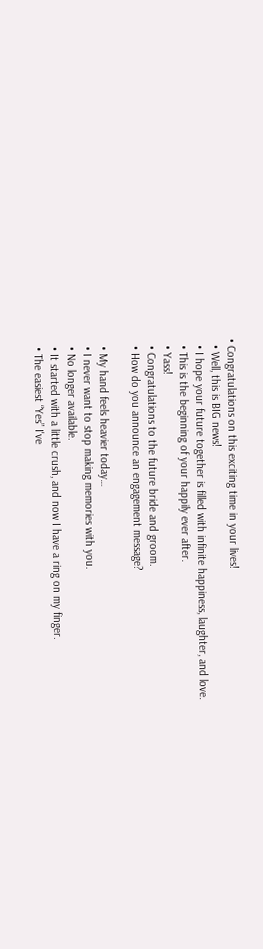• Congratulations on this exciting time in your lives!
  • Well, this is BIG news!
  • I hope your future together is filled with infinite happiness, laughter, and love.
  • This is the beginning of your happily ever after.
  • Yass!
  • Congratulations to the future bride and groom.
  • How do you announce an engagement message?

  • My hand feels heavier today…
  • I never want to stop making memories with you.
  • No longer available.
  • It started with a little crush, and now I have a ring on my finger.
  • The easiest “Yes” I've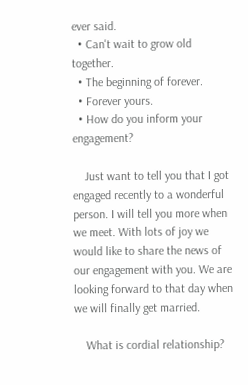ever said.
  • Can't wait to grow old together.
  • The beginning of forever.
  • Forever yours.
  • How do you inform your engagement?

    Just want to tell you that I got engaged recently to a wonderful person. I will tell you more when we meet. With lots of joy we would like to share the news of our engagement with you. We are looking forward to that day when we will finally get married.

    What is cordial relationship?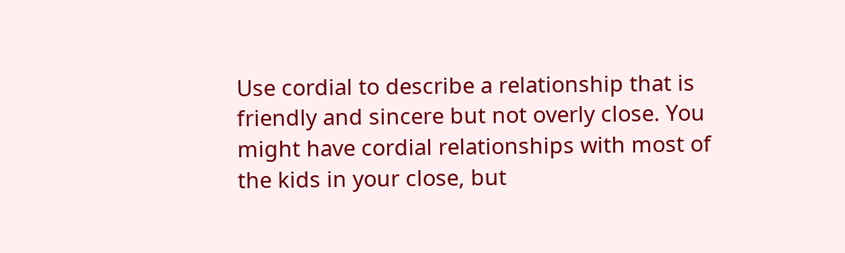Use cordial to describe a relationship that is friendly and sincere but not overly close. You might have cordial relationships with most of the kids in your close, but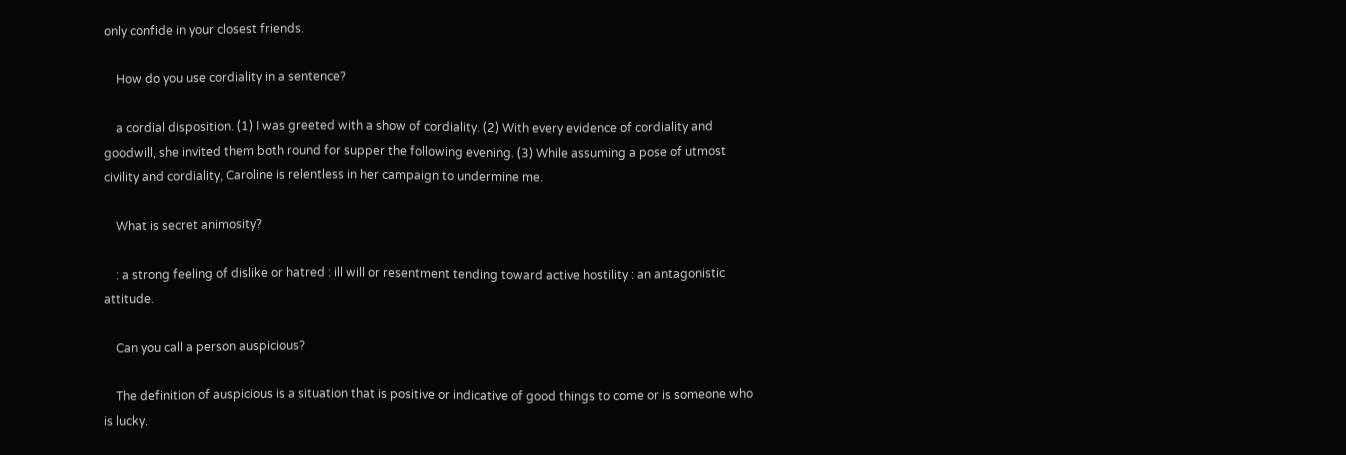only confide in your closest friends.

    How do you use cordiality in a sentence?

    a cordial disposition. (1) I was greeted with a show of cordiality. (2) With every evidence of cordiality and goodwill, she invited them both round for supper the following evening. (3) While assuming a pose of utmost civility and cordiality, Caroline is relentless in her campaign to undermine me.

    What is secret animosity?

    : a strong feeling of dislike or hatred : ill will or resentment tending toward active hostility : an antagonistic attitude.

    Can you call a person auspicious?

    The definition of auspicious is a situation that is positive or indicative of good things to come or is someone who is lucky.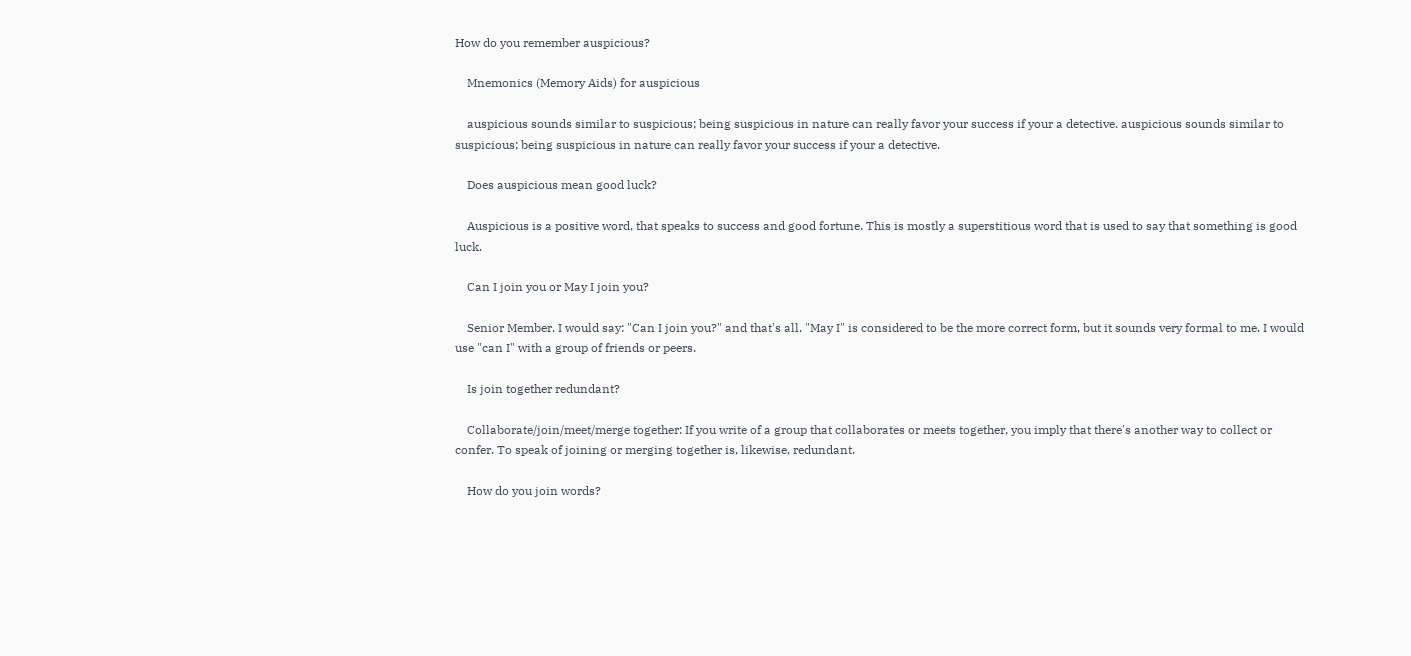How do you remember auspicious?

    Mnemonics (Memory Aids) for auspicious

    auspicious sounds similar to suspicious; being suspicious in nature can really favor your success if your a detective. auspicious sounds similar to suspicious; being suspicious in nature can really favor your success if your a detective.

    Does auspicious mean good luck?

    Auspicious is a positive word, that speaks to success and good fortune. This is mostly a superstitious word that is used to say that something is good luck.

    Can I join you or May I join you?

    Senior Member. I would say: "Can I join you?" and that's all. "May I" is considered to be the more correct form, but it sounds very formal to me. I would use "can I" with a group of friends or peers.

    Is join together redundant?

    Collaborate/join/meet/merge together: If you write of a group that collaborates or meets together, you imply that there's another way to collect or confer. To speak of joining or merging together is, likewise, redundant.

    How do you join words?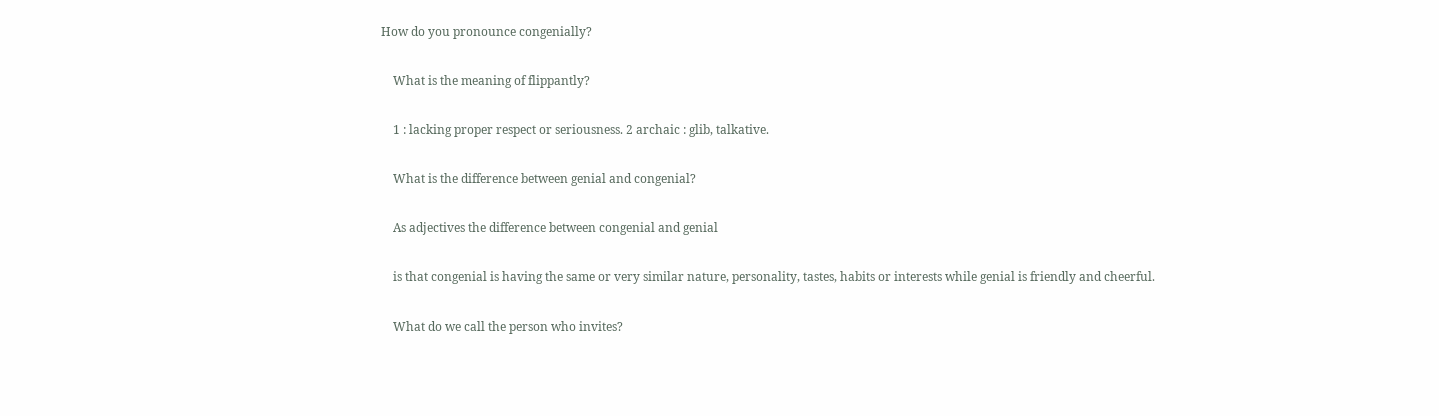How do you pronounce congenially?

    What is the meaning of flippantly?

    1 : lacking proper respect or seriousness. 2 archaic : glib, talkative.

    What is the difference between genial and congenial?

    As adjectives the difference between congenial and genial

    is that congenial is having the same or very similar nature, personality, tastes, habits or interests while genial is friendly and cheerful.

    What do we call the person who invites?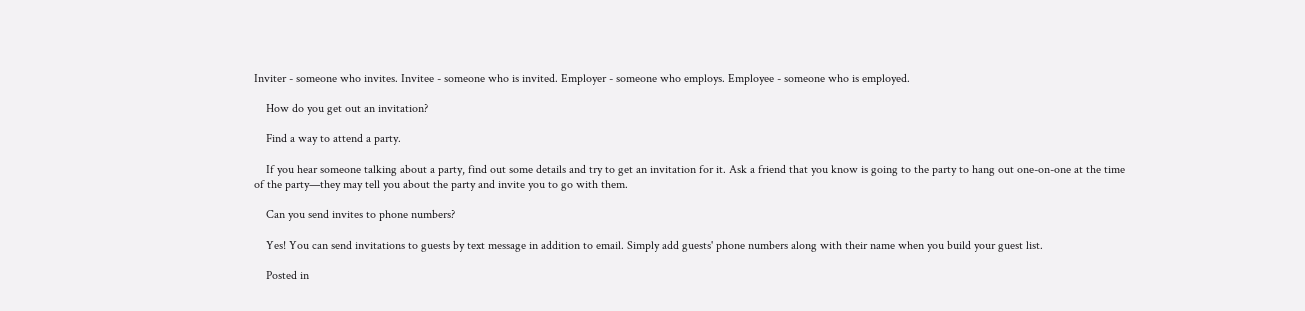Inviter - someone who invites. Invitee - someone who is invited. Employer - someone who employs. Employee - someone who is employed.

    How do you get out an invitation?

    Find a way to attend a party.

    If you hear someone talking about a party, find out some details and try to get an invitation for it. Ask a friend that you know is going to the party to hang out one-on-one at the time of the party—they may tell you about the party and invite you to go with them.

    Can you send invites to phone numbers?

    Yes! You can send invitations to guests by text message in addition to email. Simply add guests' phone numbers along with their name when you build your guest list.

    Posted in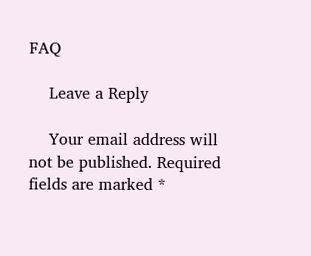FAQ

    Leave a Reply

    Your email address will not be published. Required fields are marked *